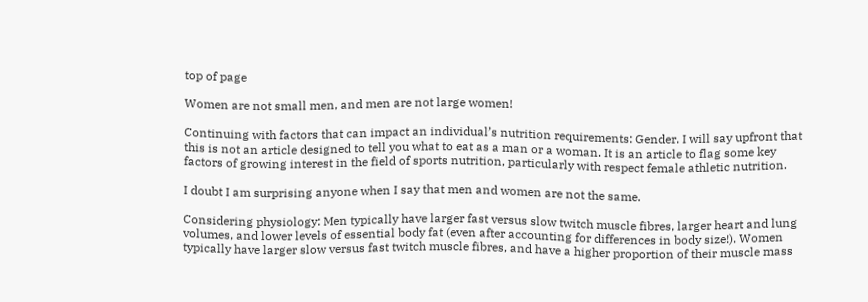top of page

Women are not small men, and men are not large women!

Continuing with factors that can impact an individual’s nutrition requirements: Gender. I will say upfront that this is not an article designed to tell you what to eat as a man or a woman. It is an article to flag some key factors of growing interest in the field of sports nutrition, particularly with respect female athletic nutrition.

I doubt I am surprising anyone when I say that men and women are not the same.

Considering physiology: Men typically have larger fast versus slow twitch muscle fibres, larger heart and lung volumes, and lower levels of essential body fat (even after accounting for differences in body size!). Women typically have larger slow versus fast twitch muscle fibres, and have a higher proportion of their muscle mass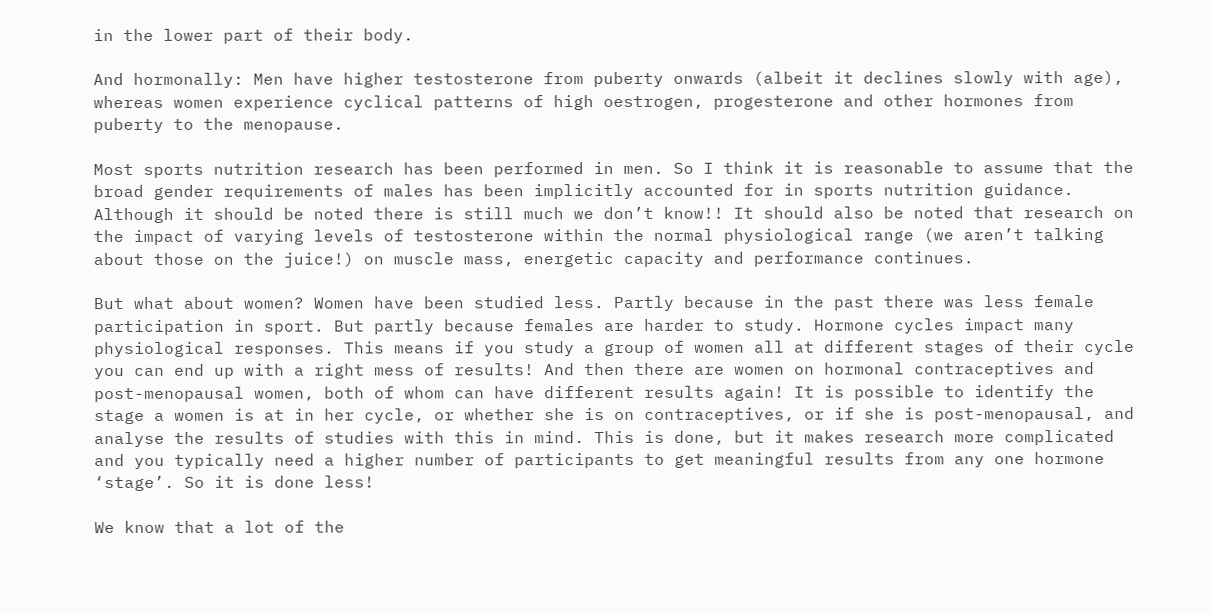in the lower part of their body.

And hormonally: Men have higher testosterone from puberty onwards (albeit it declines slowly with age), whereas women experience cyclical patterns of high oestrogen, progesterone and other hormones from puberty to the menopause.

Most sports nutrition research has been performed in men. So I think it is reasonable to assume that the broad gender requirements of males has been implicitly accounted for in sports nutrition guidance. Although it should be noted there is still much we don’t know!! It should also be noted that research on the impact of varying levels of testosterone within the normal physiological range (we aren’t talking about those on the juice!) on muscle mass, energetic capacity and performance continues.

But what about women? Women have been studied less. Partly because in the past there was less female participation in sport. But partly because females are harder to study. Hormone cycles impact many physiological responses. This means if you study a group of women all at different stages of their cycle you can end up with a right mess of results! And then there are women on hormonal contraceptives and post-menopausal women, both of whom can have different results again! It is possible to identify the stage a women is at in her cycle, or whether she is on contraceptives, or if she is post-menopausal, and analyse the results of studies with this in mind. This is done, but it makes research more complicated and you typically need a higher number of participants to get meaningful results from any one hormone ‘stage’. So it is done less!

We know that a lot of the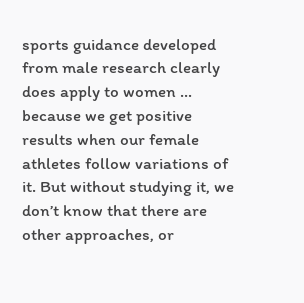sports guidance developed from male research clearly does apply to women … because we get positive results when our female athletes follow variations of it. But without studying it, we don’t know that there are other approaches, or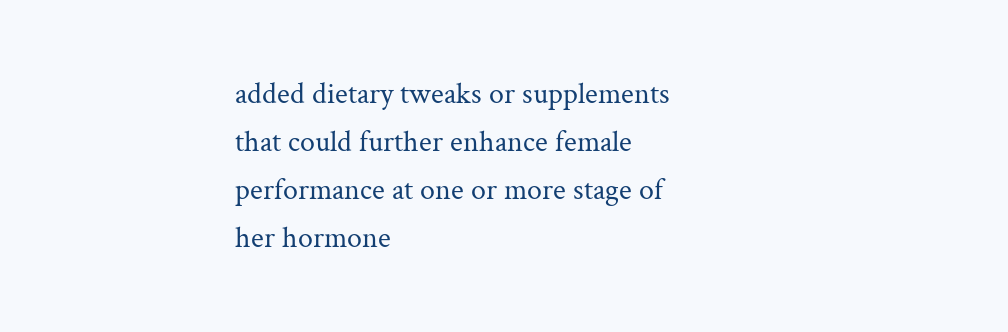added dietary tweaks or supplements that could further enhance female performance at one or more stage of her hormone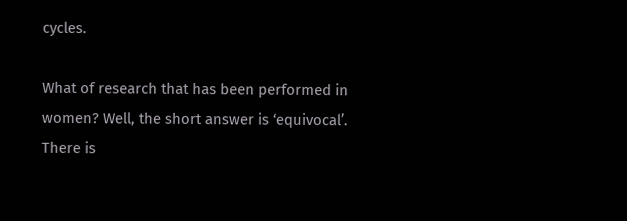cycles.

What of research that has been performed in women? Well, the short answer is ‘equivocal’. There is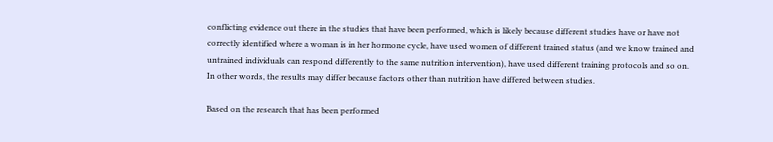conflicting evidence out there in the studies that have been performed, which is likely because different studies have or have not correctly identified where a woman is in her hormone cycle, have used women of different trained status (and we know trained and untrained individuals can respond differently to the same nutrition intervention), have used different training protocols and so on. In other words, the results may differ because factors other than nutrition have differed between studies.

Based on the research that has been performed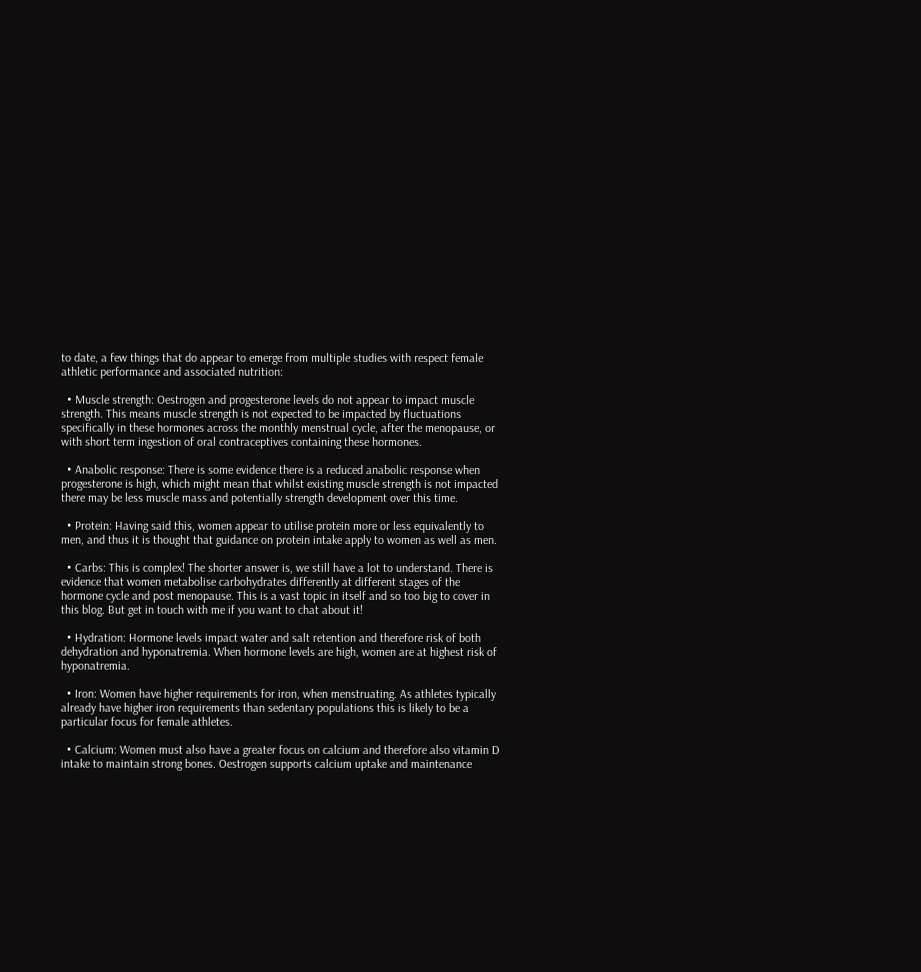to date, a few things that do appear to emerge from multiple studies with respect female athletic performance and associated nutrition:

  • Muscle strength: Oestrogen and progesterone levels do not appear to impact muscle strength. This means muscle strength is not expected to be impacted by fluctuations specifically in these hormones across the monthly menstrual cycle, after the menopause, or with short term ingestion of oral contraceptives containing these hormones.

  • Anabolic response: There is some evidence there is a reduced anabolic response when progesterone is high, which might mean that whilst existing muscle strength is not impacted there may be less muscle mass and potentially strength development over this time.

  • Protein: Having said this, women appear to utilise protein more or less equivalently to men, and thus it is thought that guidance on protein intake apply to women as well as men.

  • Carbs: This is complex! The shorter answer is, we still have a lot to understand. There is evidence that women metabolise carbohydrates differently at different stages of the hormone cycle and post menopause. This is a vast topic in itself and so too big to cover in this blog. But get in touch with me if you want to chat about it!

  • Hydration: Hormone levels impact water and salt retention and therefore risk of both dehydration and hyponatremia. When hormone levels are high, women are at highest risk of hyponatremia.

  • Iron: Women have higher requirements for iron, when menstruating. As athletes typically already have higher iron requirements than sedentary populations this is likely to be a particular focus for female athletes.

  • Calcium: Women must also have a greater focus on calcium and therefore also vitamin D intake to maintain strong bones. Oestrogen supports calcium uptake and maintenance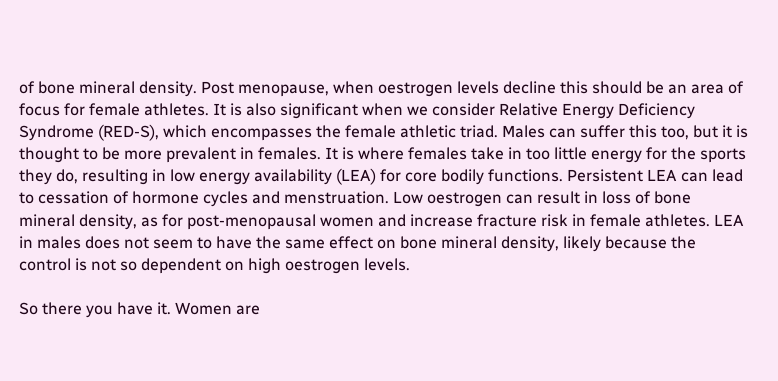of bone mineral density. Post menopause, when oestrogen levels decline this should be an area of focus for female athletes. It is also significant when we consider Relative Energy Deficiency Syndrome (RED-S), which encompasses the female athletic triad. Males can suffer this too, but it is thought to be more prevalent in females. It is where females take in too little energy for the sports they do, resulting in low energy availability (LEA) for core bodily functions. Persistent LEA can lead to cessation of hormone cycles and menstruation. Low oestrogen can result in loss of bone mineral density, as for post-menopausal women and increase fracture risk in female athletes. LEA in males does not seem to have the same effect on bone mineral density, likely because the control is not so dependent on high oestrogen levels.

So there you have it. Women are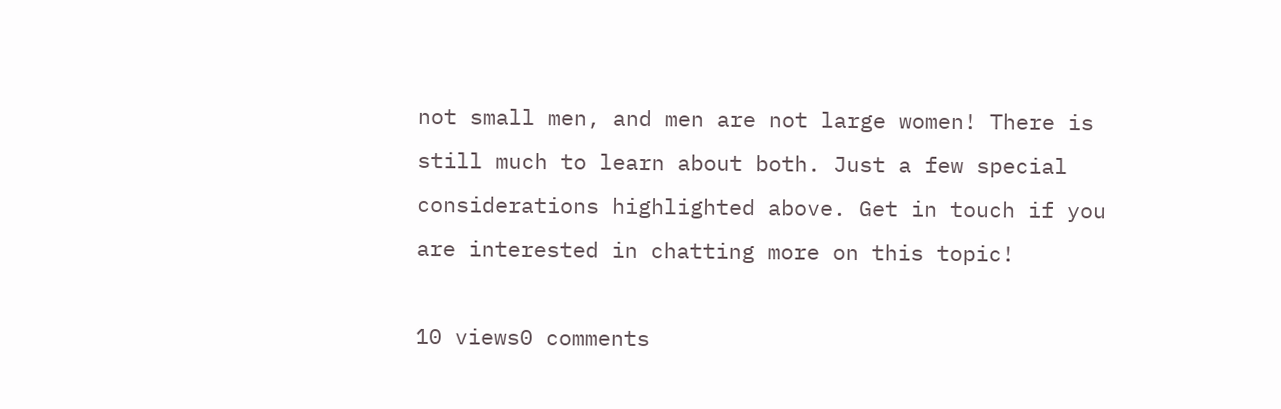not small men, and men are not large women! There is still much to learn about both. Just a few special considerations highlighted above. Get in touch if you are interested in chatting more on this topic!

10 views0 comments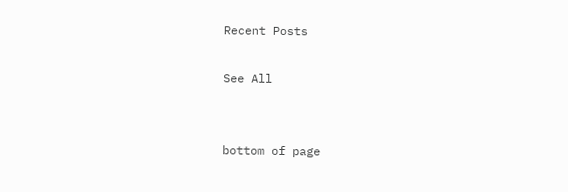Recent Posts

See All


bottom of page